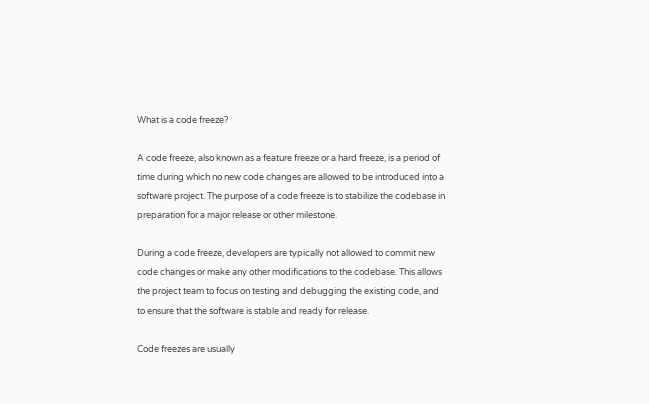What is a code freeze?

A code freeze, also known as a feature freeze or a hard freeze, is a period of time during which no new code changes are allowed to be introduced into a software project. The purpose of a code freeze is to stabilize the codebase in preparation for a major release or other milestone.

During a code freeze, developers are typically not allowed to commit new code changes or make any other modifications to the codebase. This allows the project team to focus on testing and debugging the existing code, and to ensure that the software is stable and ready for release.

Code freezes are usually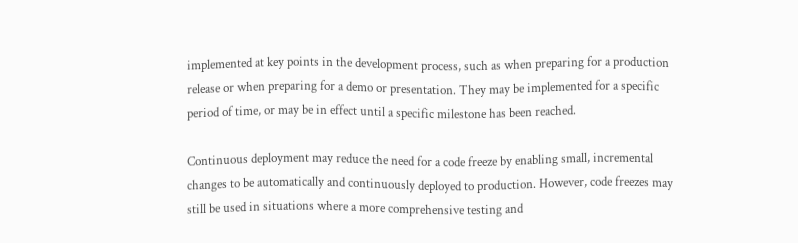implemented at key points in the development process, such as when preparing for a production release or when preparing for a demo or presentation. They may be implemented for a specific period of time, or may be in effect until a specific milestone has been reached.

Continuous deployment may reduce the need for a code freeze by enabling small, incremental changes to be automatically and continuously deployed to production. However, code freezes may still be used in situations where a more comprehensive testing and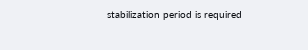stabilization period is required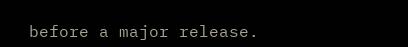before a major release.